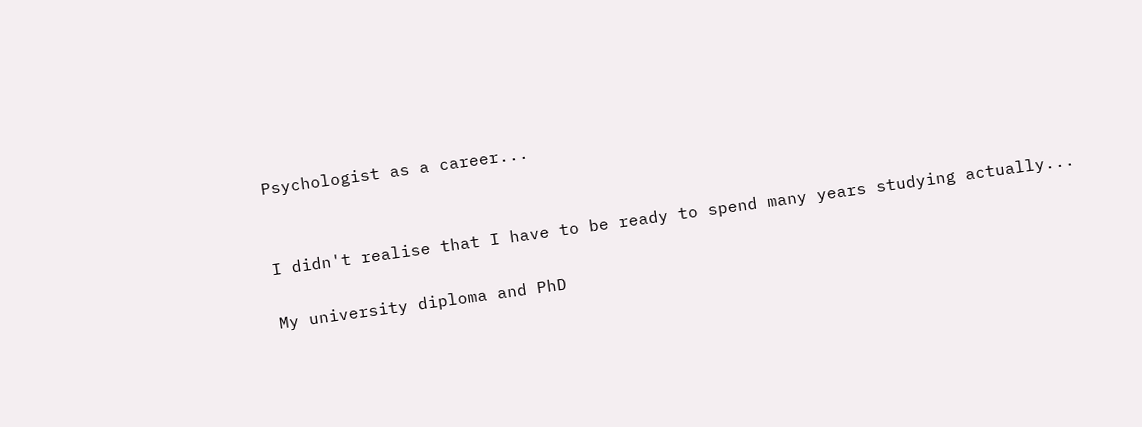Psychologist as a career...


I didn't realise that I have to be ready to spend many years studying actually...

My university diploma and PhD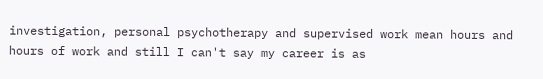investigation, personal psychotherapy and supervised work mean hours and hours of work and still I can't say my career is as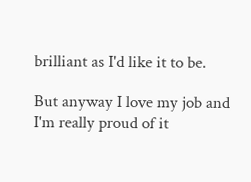brilliant as I'd like it to be.

But anyway I love my job and I'm really proud of it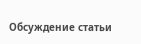Обсуждение статьи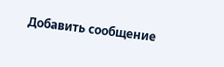Добавить сообщение